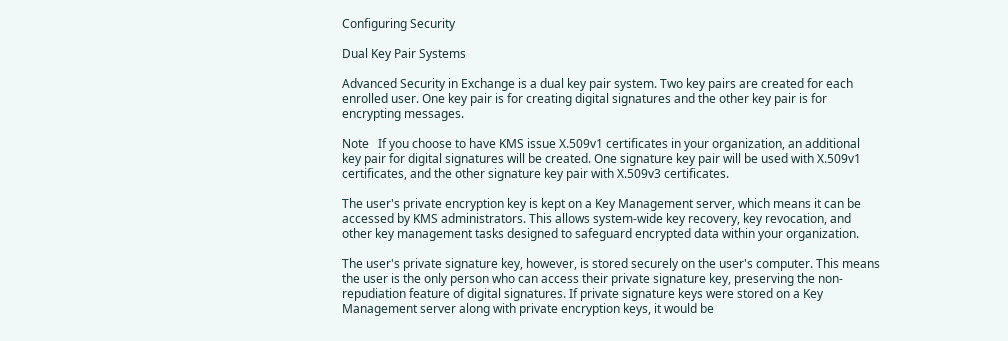Configuring Security

Dual Key Pair Systems

Advanced Security in Exchange is a dual key pair system. Two key pairs are created for each enrolled user. One key pair is for creating digital signatures and the other key pair is for encrypting messages.

Note   If you choose to have KMS issue X.509v1 certificates in your organization, an additional key pair for digital signatures will be created. One signature key pair will be used with X.509v1 certificates, and the other signature key pair with X.509v3 certificates.

The user's private encryption key is kept on a Key Management server, which means it can be accessed by KMS administrators. This allows system-wide key recovery, key revocation, and other key management tasks designed to safeguard encrypted data within your organization.

The user's private signature key, however, is stored securely on the user's computer. This means the user is the only person who can access their private signature key, preserving the non-repudiation feature of digital signatures. If private signature keys were stored on a Key Management server along with private encryption keys, it would be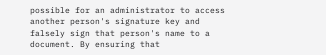possible for an administrator to access another person's signature key and falsely sign that person's name to a document. By ensuring that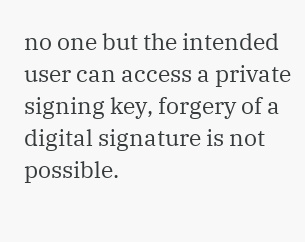no one but the intended user can access a private signing key, forgery of a digital signature is not possible.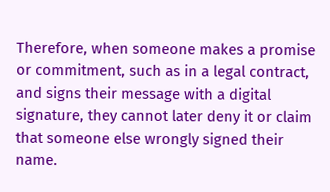Therefore, when someone makes a promise or commitment, such as in a legal contract, and signs their message with a digital signature, they cannot later deny it or claim that someone else wrongly signed their name.